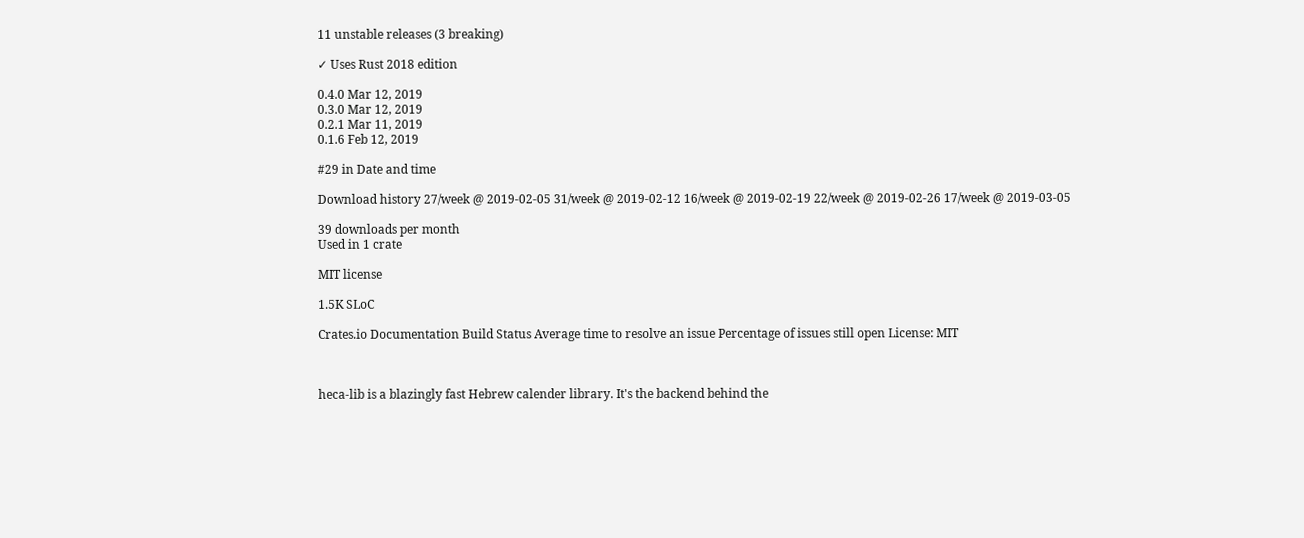11 unstable releases (3 breaking)

✓ Uses Rust 2018 edition

0.4.0 Mar 12, 2019
0.3.0 Mar 12, 2019
0.2.1 Mar 11, 2019
0.1.6 Feb 12, 2019

#29 in Date and time

Download history 27/week @ 2019-02-05 31/week @ 2019-02-12 16/week @ 2019-02-19 22/week @ 2019-02-26 17/week @ 2019-03-05

39 downloads per month
Used in 1 crate

MIT license

1.5K SLoC

Crates.io Documentation Build Status Average time to resolve an issue Percentage of issues still open License: MIT



heca-lib is a blazingly fast Hebrew calender library. It's the backend behind the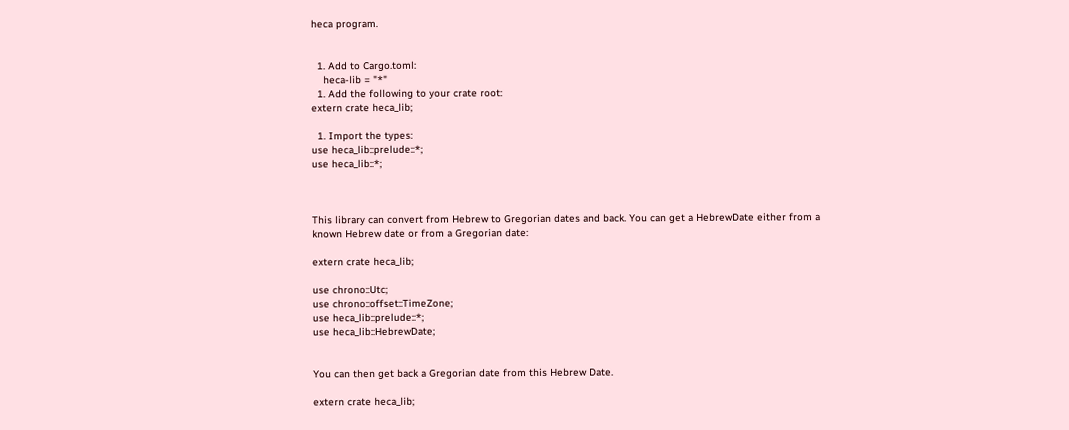heca program.


  1. Add to Cargo.toml:
    heca-lib = "*"
  1. Add the following to your crate root:
extern crate heca_lib;

  1. Import the types:
use heca_lib::prelude::*;
use heca_lib::*;



This library can convert from Hebrew to Gregorian dates and back. You can get a HebrewDate either from a known Hebrew date or from a Gregorian date:

extern crate heca_lib;

use chrono::Utc;
use chrono::offset::TimeZone;
use heca_lib::prelude::*;
use heca_lib::HebrewDate;


You can then get back a Gregorian date from this Hebrew Date.

extern crate heca_lib;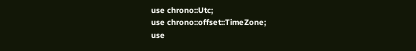use chrono::Utc;
use chrono::offset::TimeZone;
use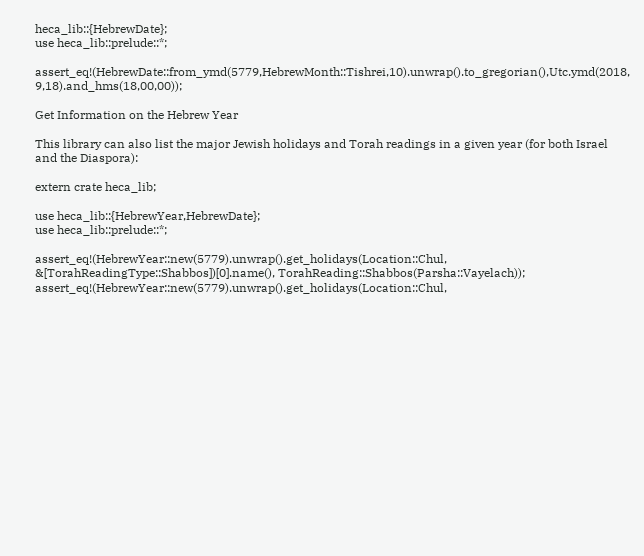heca_lib::{HebrewDate};
use heca_lib::prelude::*;

assert_eq!(HebrewDate::from_ymd(5779,HebrewMonth::Tishrei,10).unwrap().to_gregorian(),Utc.ymd(2018, 9,18).and_hms(18,00,00));

Get Information on the Hebrew Year

This library can also list the major Jewish holidays and Torah readings in a given year (for both Israel and the Diaspora):

extern crate heca_lib;

use heca_lib::{HebrewYear,HebrewDate};
use heca_lib::prelude::*;

assert_eq!(HebrewYear::new(5779).unwrap().get_holidays(Location::Chul, &[TorahReadingType::Shabbos])[0].name(), TorahReading::Shabbos(Parsha::Vayelach));
assert_eq!(HebrewYear::new(5779).unwrap().get_holidays(Location::Chul,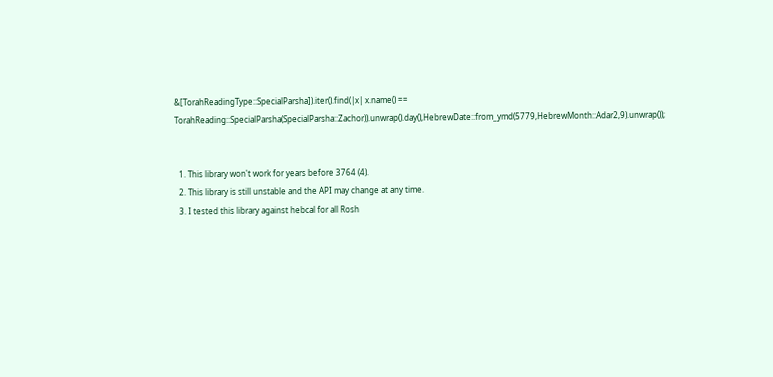&[TorahReadingType::SpecialParsha]).iter().find(|x| x.name() == TorahReading::SpecialParsha(SpecialParsha::Zachor)).unwrap().day(),HebrewDate::from_ymd(5779,HebrewMonth::Adar2,9).unwrap());


  1. This library won't work for years before 3764 (4).
  2. This library is still unstable and the API may change at any time.
  3. I tested this library against hebcal for all Rosh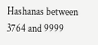Hashanas between 3764 and 9999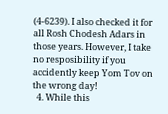(4-6239). I also checked it for all Rosh Chodesh Adars in those years. However, I take no resposibility if you accidently keep Yom Tov on the wrong day!
  4. While this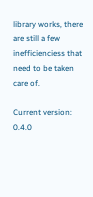library works, there are still a few inefficienciess that need to be taken care of.

Current version: 0.4.0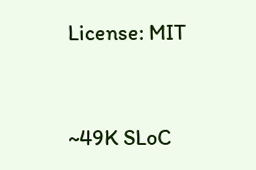License: MIT


~49K SLoC